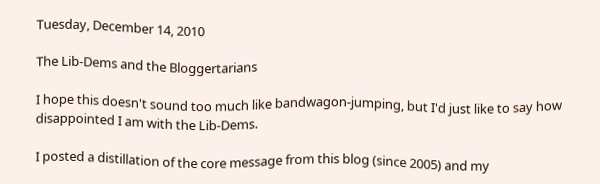Tuesday, December 14, 2010

The Lib-Dems and the Bloggertarians

I hope this doesn't sound too much like bandwagon-jumping, but I'd just like to say how disappointed I am with the Lib-Dems.

I posted a distillation of the core message from this blog (since 2005) and my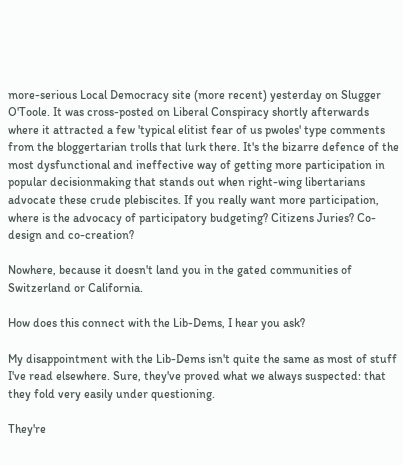more-serious Local Democracy site (more recent) yesterday on Slugger O'Toole. It was cross-posted on Liberal Conspiracy shortly afterwards where it attracted a few 'typical elitist fear of us pwoles' type comments from the bloggertarian trolls that lurk there. It's the bizarre defence of the most dysfunctional and ineffective way of getting more participation in popular decisionmaking that stands out when right-wing libertarians advocate these crude plebiscites. If you really want more participation, where is the advocacy of participatory budgeting? Citizens Juries? Co-design and co-creation?

Nowhere, because it doesn't land you in the gated communities of Switzerland or California.

How does this connect with the Lib-Dems, I hear you ask?

My disappointment with the Lib-Dems isn't quite the same as most of stuff I've read elsewhere. Sure, they've proved what we always suspected: that they fold very easily under questioning.

They're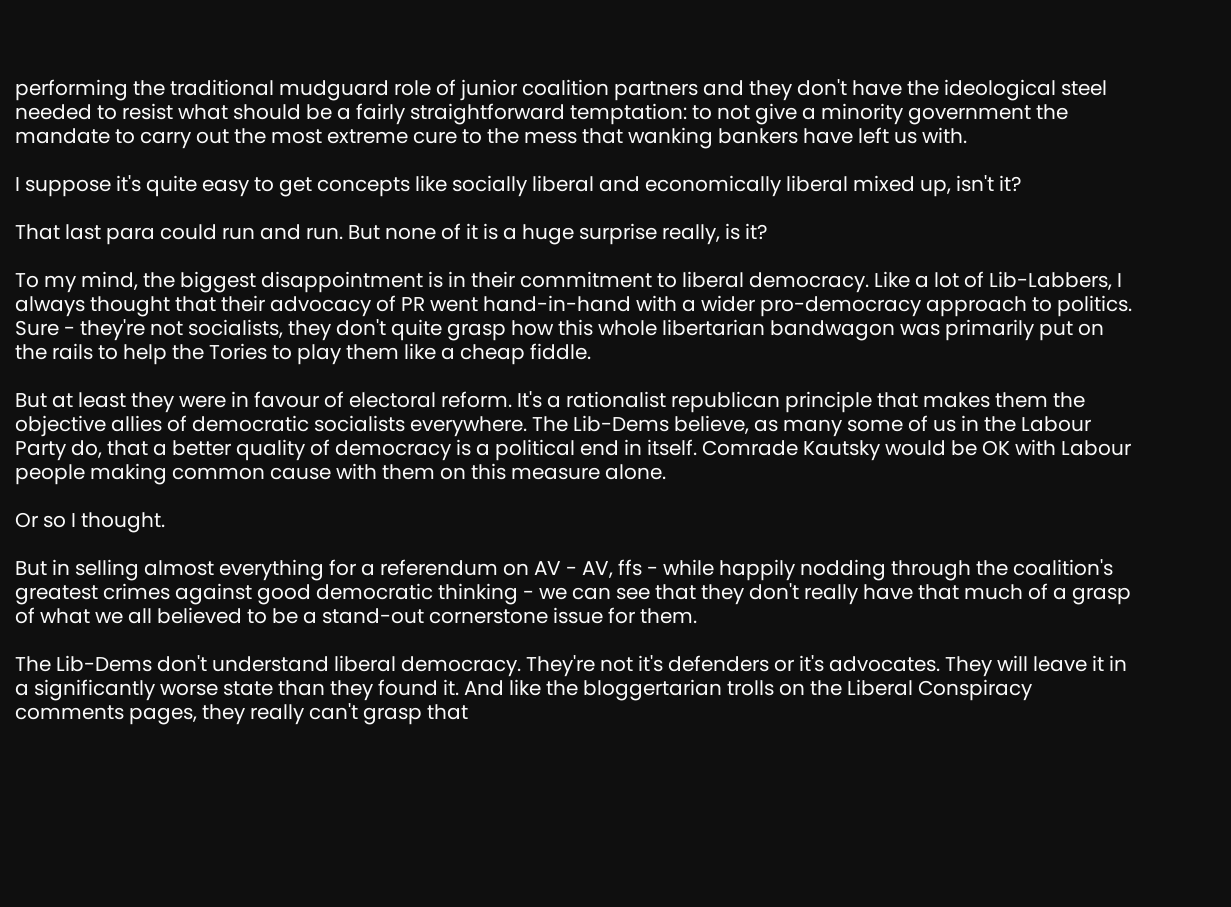performing the traditional mudguard role of junior coalition partners and they don't have the ideological steel needed to resist what should be a fairly straightforward temptation: to not give a minority government the mandate to carry out the most extreme cure to the mess that wanking bankers have left us with.

I suppose it's quite easy to get concepts like socially liberal and economically liberal mixed up, isn't it?

That last para could run and run. But none of it is a huge surprise really, is it?

To my mind, the biggest disappointment is in their commitment to liberal democracy. Like a lot of Lib-Labbers, I always thought that their advocacy of PR went hand-in-hand with a wider pro-democracy approach to politics. Sure - they're not socialists, they don't quite grasp how this whole libertarian bandwagon was primarily put on the rails to help the Tories to play them like a cheap fiddle.

But at least they were in favour of electoral reform. It's a rationalist republican principle that makes them the objective allies of democratic socialists everywhere. The Lib-Dems believe, as many some of us in the Labour Party do, that a better quality of democracy is a political end in itself. Comrade Kautsky would be OK with Labour people making common cause with them on this measure alone.

Or so I thought.

But in selling almost everything for a referendum on AV - AV, ffs - while happily nodding through the coalition's greatest crimes against good democratic thinking - we can see that they don't really have that much of a grasp of what we all believed to be a stand-out cornerstone issue for them.

The Lib-Dems don't understand liberal democracy. They're not it's defenders or it's advocates. They will leave it in a significantly worse state than they found it. And like the bloggertarian trolls on the Liberal Conspiracy comments pages, they really can't grasp that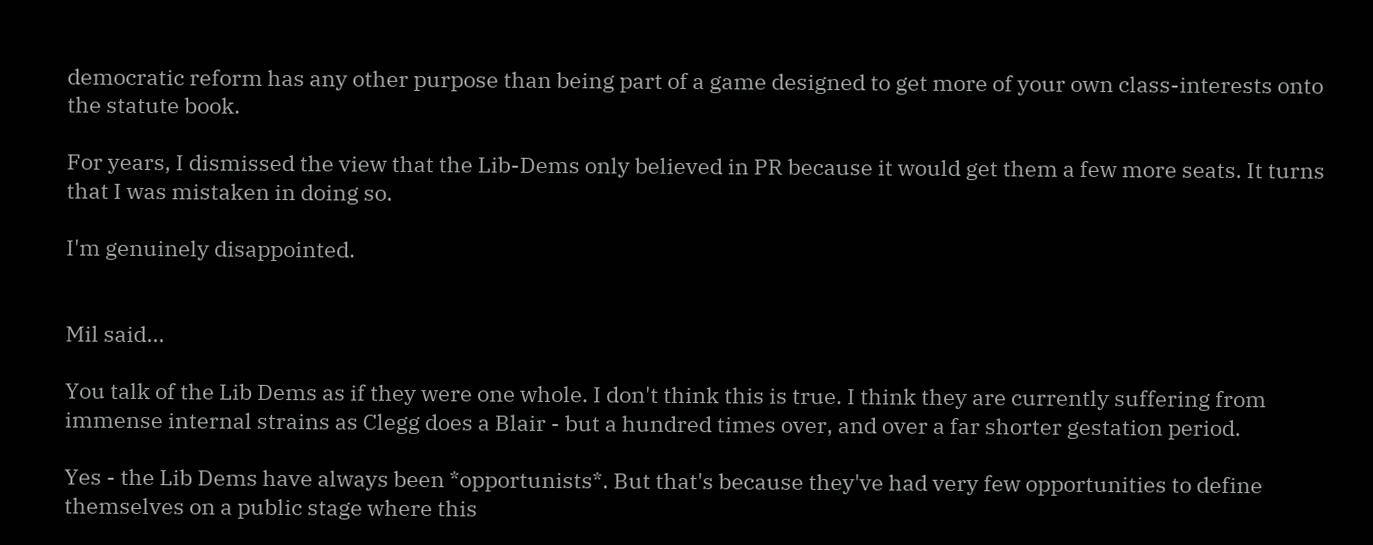democratic reform has any other purpose than being part of a game designed to get more of your own class-interests onto the statute book.

For years, I dismissed the view that the Lib-Dems only believed in PR because it would get them a few more seats. It turns that I was mistaken in doing so.

I'm genuinely disappointed.


Mil said...

You talk of the Lib Dems as if they were one whole. I don't think this is true. I think they are currently suffering from immense internal strains as Clegg does a Blair - but a hundred times over, and over a far shorter gestation period.

Yes - the Lib Dems have always been *opportunists*. But that's because they've had very few opportunities to define themselves on a public stage where this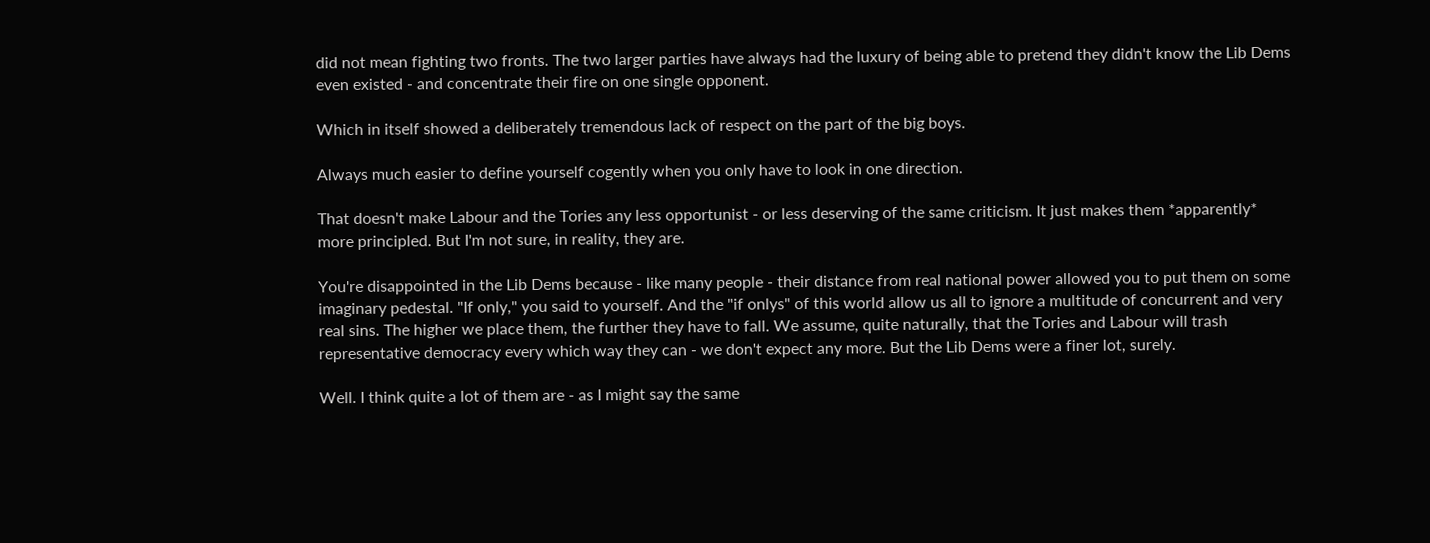did not mean fighting two fronts. The two larger parties have always had the luxury of being able to pretend they didn't know the Lib Dems even existed - and concentrate their fire on one single opponent.

Which in itself showed a deliberately tremendous lack of respect on the part of the big boys.

Always much easier to define yourself cogently when you only have to look in one direction.

That doesn't make Labour and the Tories any less opportunist - or less deserving of the same criticism. It just makes them *apparently* more principled. But I'm not sure, in reality, they are.

You're disappointed in the Lib Dems because - like many people - their distance from real national power allowed you to put them on some imaginary pedestal. "If only," you said to yourself. And the "if onlys" of this world allow us all to ignore a multitude of concurrent and very real sins. The higher we place them, the further they have to fall. We assume, quite naturally, that the Tories and Labour will trash representative democracy every which way they can - we don't expect any more. But the Lib Dems were a finer lot, surely.

Well. I think quite a lot of them are - as I might say the same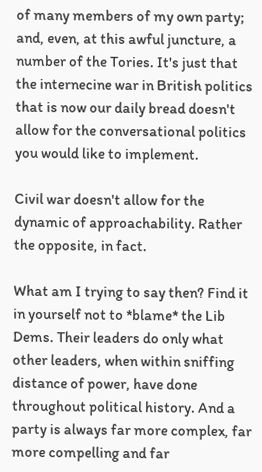of many members of my own party; and, even, at this awful juncture, a number of the Tories. It's just that the internecine war in British politics that is now our daily bread doesn't allow for the conversational politics you would like to implement.

Civil war doesn't allow for the dynamic of approachability. Rather the opposite, in fact.

What am I trying to say then? Find it in yourself not to *blame* the Lib Dems. Their leaders do only what other leaders, when within sniffing distance of power, have done throughout political history. And a party is always far more complex, far more compelling and far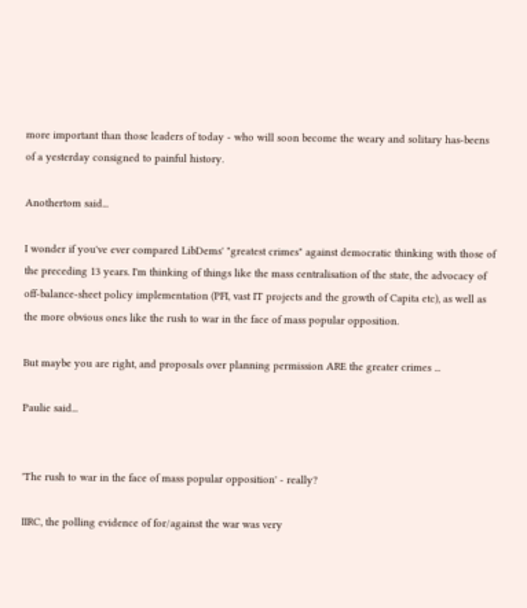more important than those leaders of today - who will soon become the weary and solitary has-beens of a yesterday consigned to painful history.

Anothertom said...

I wonder if you've ever compared LibDems' "greatest crimes" against democratic thinking with those of the preceding 13 years. I'm thinking of things like the mass centralisation of the state, the advocacy of off-balance-sheet policy implementation (PFI, vast IT projects and the growth of Capita etc), as well as the more obvious ones like the rush to war in the face of mass popular opposition.

But maybe you are right, and proposals over planning permission ARE the greater crimes ...

Paulie said...


'The rush to war in the face of mass popular opposition' - really?

IIRC, the polling evidence of for/against the war was very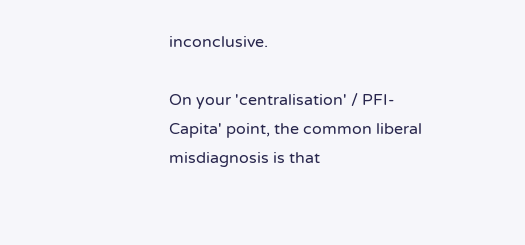inconclusive.

On your 'centralisation' / PFI-Capita' point, the common liberal misdiagnosis is that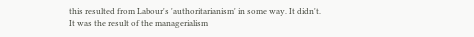this resulted from Labour's 'authoritarianism' in some way. It didn't. It was the result of the managerialism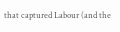that captured Labour (and the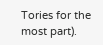Tories for the most part).